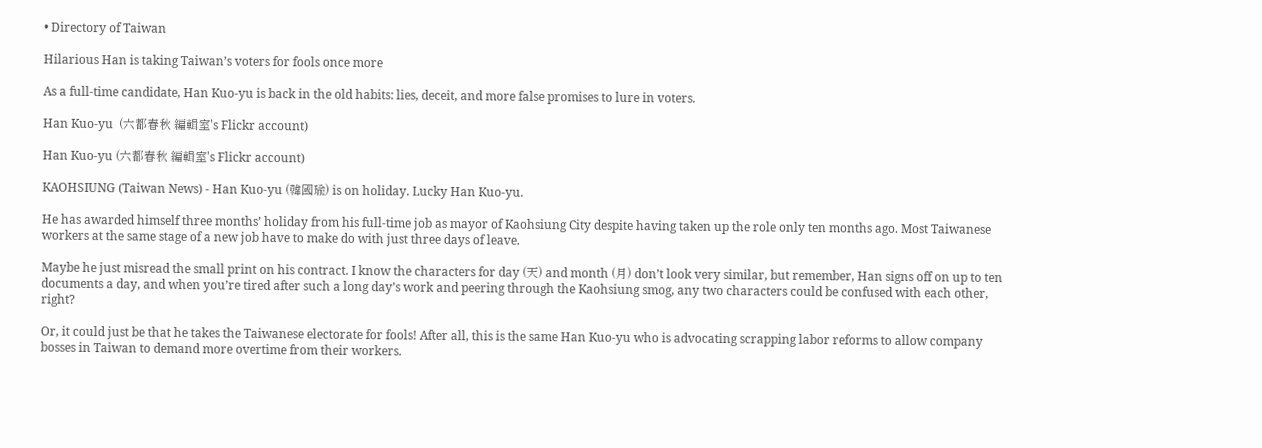• Directory of Taiwan

Hilarious Han is taking Taiwan’s voters for fools once more

As a full-time candidate, Han Kuo-yu is back in the old habits: lies, deceit, and more false promises to lure in voters.

Han Kuo-yu  (六都春秋 編輯室's Flickr account)

Han Kuo-yu (六都春秋 編輯室's Flickr account)

KAOHSIUNG (Taiwan News) - Han Kuo-yu (韓國瑜) is on holiday. Lucky Han Kuo-yu.

He has awarded himself three months’ holiday from his full-time job as mayor of Kaohsiung City despite having taken up the role only ten months ago. Most Taiwanese workers at the same stage of a new job have to make do with just three days of leave.

Maybe he just misread the small print on his contract. I know the characters for day (天) and month (月) don’t look very similar, but remember, Han signs off on up to ten documents a day, and when you’re tired after such a long day’s work and peering through the Kaohsiung smog, any two characters could be confused with each other, right?

Or, it could just be that he takes the Taiwanese electorate for fools! After all, this is the same Han Kuo-yu who is advocating scrapping labor reforms to allow company bosses in Taiwan to demand more overtime from their workers.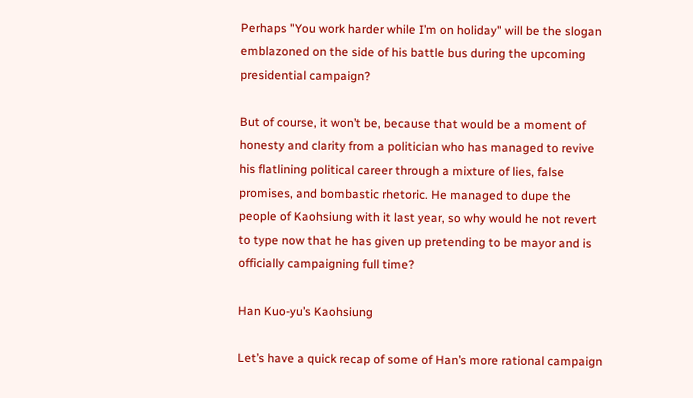Perhaps "You work harder while I’m on holiday" will be the slogan emblazoned on the side of his battle bus during the upcoming presidential campaign?

But of course, it won’t be, because that would be a moment of honesty and clarity from a politician who has managed to revive his flatlining political career through a mixture of lies, false promises, and bombastic rhetoric. He managed to dupe the people of Kaohsiung with it last year, so why would he not revert to type now that he has given up pretending to be mayor and is officially campaigning full time?

Han Kuo-yu’s Kaohsiung

Let’s have a quick recap of some of Han’s more rational campaign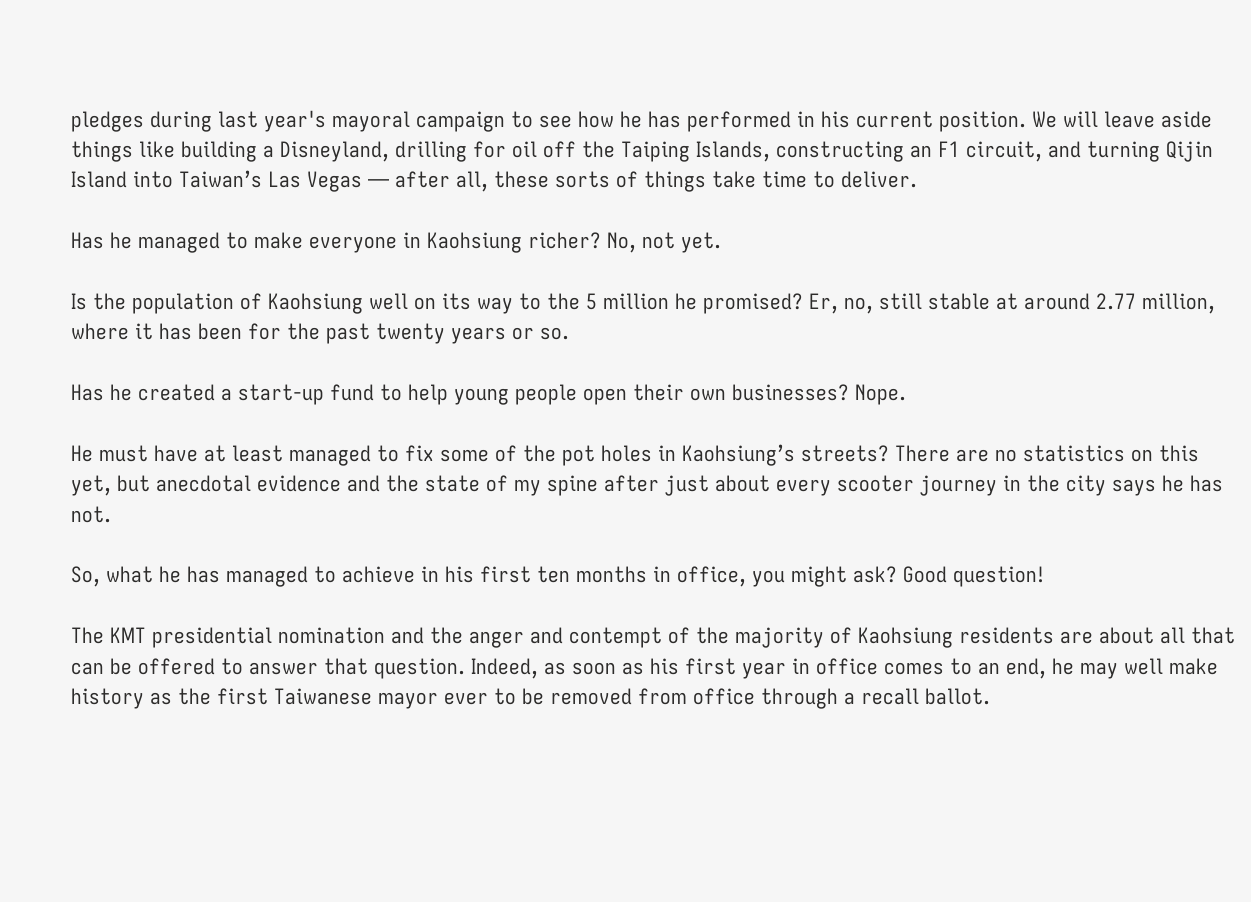pledges during last year's mayoral campaign to see how he has performed in his current position. We will leave aside things like building a Disneyland, drilling for oil off the Taiping Islands, constructing an F1 circuit, and turning Qijin Island into Taiwan’s Las Vegas — after all, these sorts of things take time to deliver.

Has he managed to make everyone in Kaohsiung richer? No, not yet.

Is the population of Kaohsiung well on its way to the 5 million he promised? Er, no, still stable at around 2.77 million, where it has been for the past twenty years or so.

Has he created a start-up fund to help young people open their own businesses? Nope.

He must have at least managed to fix some of the pot holes in Kaohsiung’s streets? There are no statistics on this yet, but anecdotal evidence and the state of my spine after just about every scooter journey in the city says he has not.

So, what he has managed to achieve in his first ten months in office, you might ask? Good question!

The KMT presidential nomination and the anger and contempt of the majority of Kaohsiung residents are about all that can be offered to answer that question. Indeed, as soon as his first year in office comes to an end, he may well make history as the first Taiwanese mayor ever to be removed from office through a recall ballot.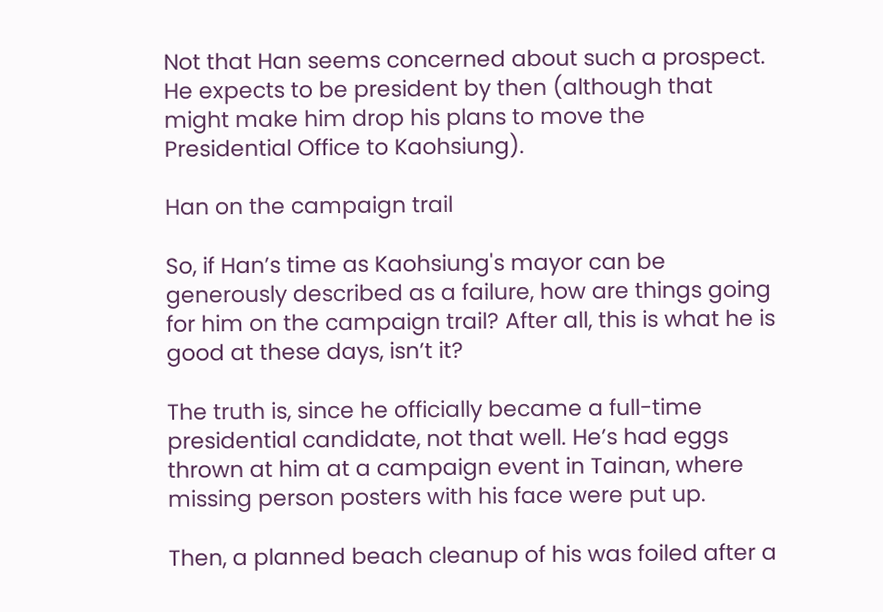Not that Han seems concerned about such a prospect. He expects to be president by then (although that might make him drop his plans to move the Presidential Office to Kaohsiung).

Han on the campaign trail

So, if Han’s time as Kaohsiung's mayor can be generously described as a failure, how are things going for him on the campaign trail? After all, this is what he is good at these days, isn’t it?

The truth is, since he officially became a full-time presidential candidate, not that well. He’s had eggs thrown at him at a campaign event in Tainan, where missing person posters with his face were put up.

Then, a planned beach cleanup of his was foiled after a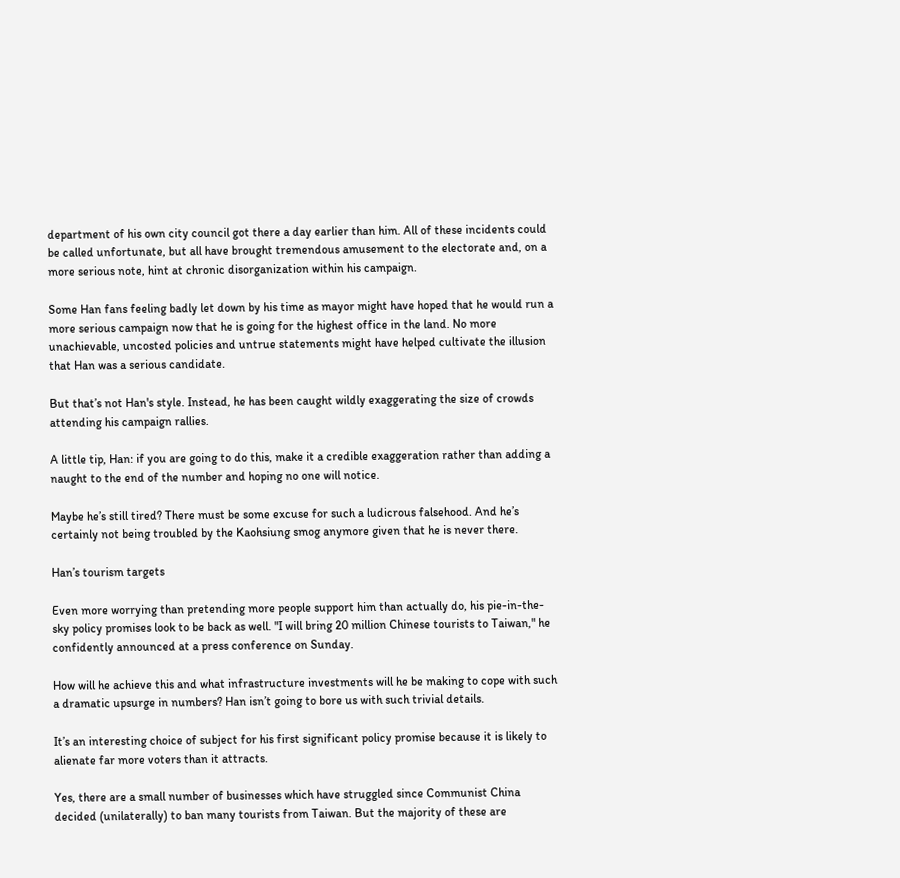department of his own city council got there a day earlier than him. All of these incidents could be called unfortunate, but all have brought tremendous amusement to the electorate and, on a more serious note, hint at chronic disorganization within his campaign.

Some Han fans feeling badly let down by his time as mayor might have hoped that he would run a more serious campaign now that he is going for the highest office in the land. No more unachievable, uncosted policies and untrue statements might have helped cultivate the illusion that Han was a serious candidate.

But that’s not Han's style. Instead, he has been caught wildly exaggerating the size of crowds attending his campaign rallies.

A little tip, Han: if you are going to do this, make it a credible exaggeration rather than adding a naught to the end of the number and hoping no one will notice.

Maybe he’s still tired? There must be some excuse for such a ludicrous falsehood. And he’s certainly not being troubled by the Kaohsiung smog anymore given that he is never there.

Han’s tourism targets

Even more worrying than pretending more people support him than actually do, his pie-in-the-sky policy promises look to be back as well. "I will bring 20 million Chinese tourists to Taiwan," he confidently announced at a press conference on Sunday.

How will he achieve this and what infrastructure investments will he be making to cope with such a dramatic upsurge in numbers? Han isn’t going to bore us with such trivial details.

It’s an interesting choice of subject for his first significant policy promise because it is likely to alienate far more voters than it attracts.

Yes, there are a small number of businesses which have struggled since Communist China decided (unilaterally) to ban many tourists from Taiwan. But the majority of these are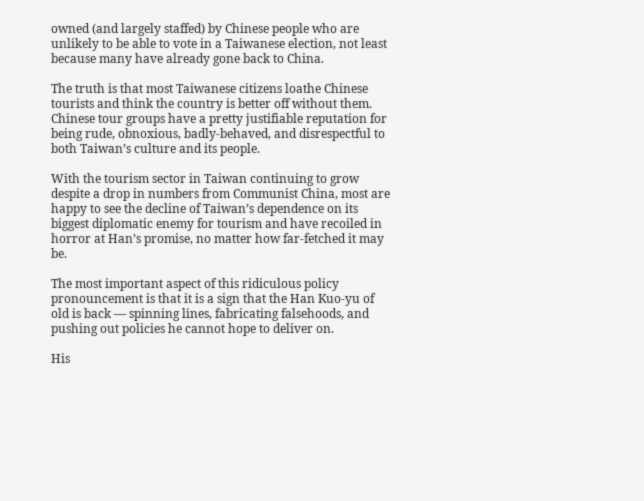owned (and largely staffed) by Chinese people who are unlikely to be able to vote in a Taiwanese election, not least because many have already gone back to China.

The truth is that most Taiwanese citizens loathe Chinese tourists and think the country is better off without them. Chinese tour groups have a pretty justifiable reputation for being rude, obnoxious, badly-behaved, and disrespectful to both Taiwan’s culture and its people.

With the tourism sector in Taiwan continuing to grow despite a drop in numbers from Communist China, most are happy to see the decline of Taiwan’s dependence on its biggest diplomatic enemy for tourism and have recoiled in horror at Han’s promise, no matter how far-fetched it may be.

The most important aspect of this ridiculous policy pronouncement is that it is a sign that the Han Kuo-yu of old is back — spinning lines, fabricating falsehoods, and pushing out policies he cannot hope to deliver on.

His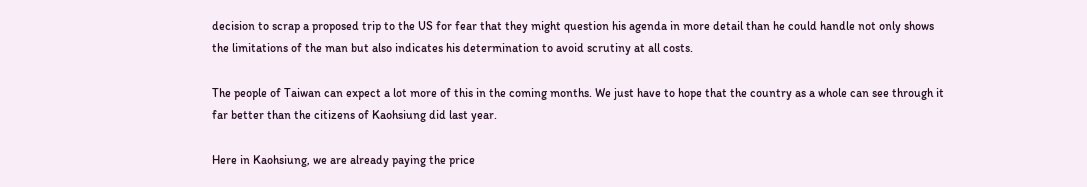decision to scrap a proposed trip to the US for fear that they might question his agenda in more detail than he could handle not only shows the limitations of the man but also indicates his determination to avoid scrutiny at all costs.

The people of Taiwan can expect a lot more of this in the coming months. We just have to hope that the country as a whole can see through it far better than the citizens of Kaohsiung did last year.

Here in Kaohsiung, we are already paying the price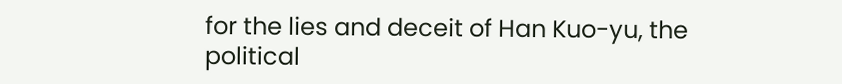for the lies and deceit of Han Kuo-yu, the political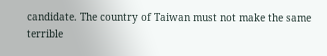candidate. The country of Taiwan must not make the same terrible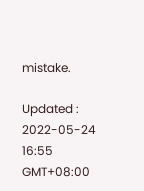mistake.

Updated : 2022-05-24 16:55 GMT+08:00